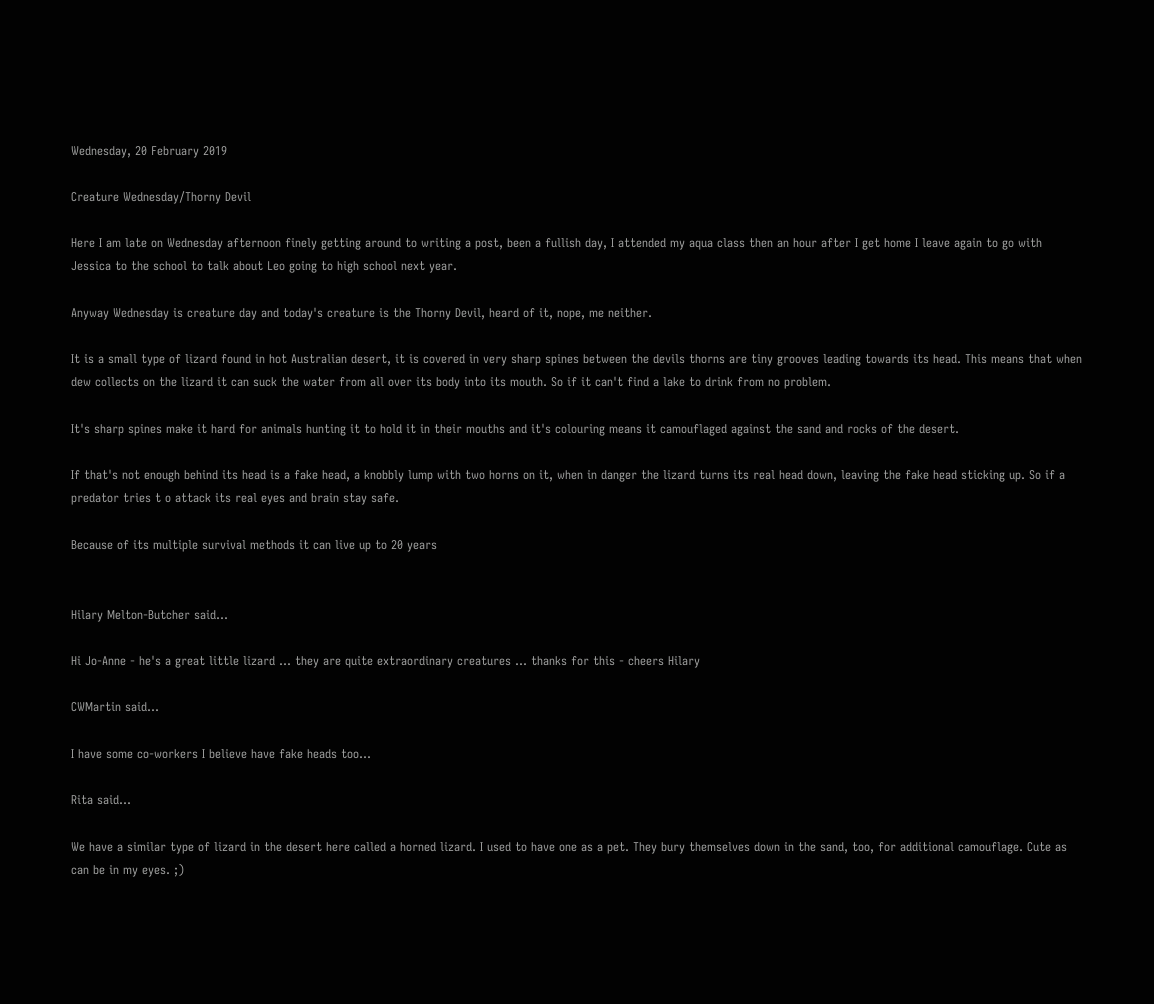Wednesday, 20 February 2019

Creature Wednesday/Thorny Devil

Here I am late on Wednesday afternoon finely getting around to writing a post, been a fullish day, I attended my aqua class then an hour after I get home I leave again to go with Jessica to the school to talk about Leo going to high school next year.

Anyway Wednesday is creature day and today's creature is the Thorny Devil, heard of it, nope, me neither.

It is a small type of lizard found in hot Australian desert, it is covered in very sharp spines between the devils thorns are tiny grooves leading towards its head. This means that when dew collects on the lizard it can suck the water from all over its body into its mouth. So if it can't find a lake to drink from no problem.

It's sharp spines make it hard for animals hunting it to hold it in their mouths and it's colouring means it camouflaged against the sand and rocks of the desert.

If that's not enough behind its head is a fake head, a knobbly lump with two horns on it, when in danger the lizard turns its real head down, leaving the fake head sticking up. So if a predator tries t o attack its real eyes and brain stay safe.

Because of its multiple survival methods it can live up to 20 years


Hilary Melton-Butcher said...

Hi Jo-Anne - he's a great little lizard ... they are quite extraordinary creatures ... thanks for this - cheers Hilary

CWMartin said...

I have some co-workers I believe have fake heads too...

Rita said...

We have a similar type of lizard in the desert here called a horned lizard. I used to have one as a pet. They bury themselves down in the sand, too, for additional camouflage. Cute as can be in my eyes. ;)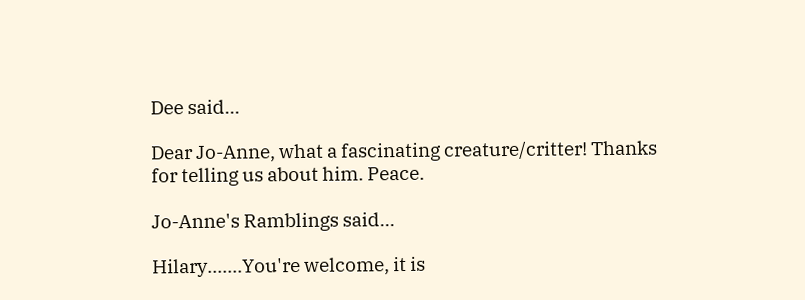Dee said...

Dear Jo-Anne, what a fascinating creature/critter! Thanks for telling us about him. Peace.

Jo-Anne's Ramblings said...

Hilary.......You're welcome, it is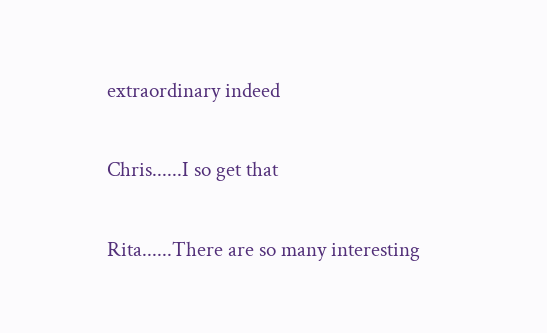extraordinary indeed

Chris......I so get that

Rita......There are so many interesting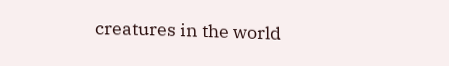creatures in the world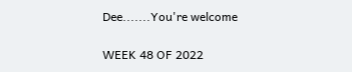Dee.......You're welcome

WEEK 48 OF 2022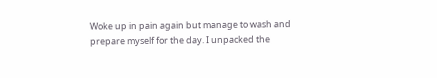Woke up in pain again but manage to wash and prepare myself for the day. I unpacked the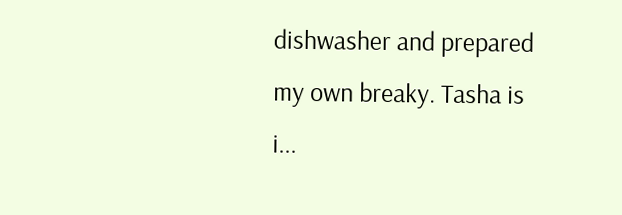dishwasher and prepared my own breaky. Tasha is i...